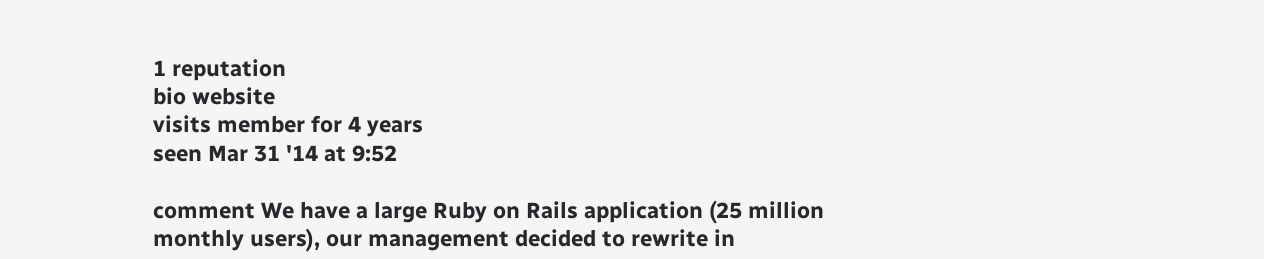1 reputation
bio website
visits member for 4 years
seen Mar 31 '14 at 9:52

comment We have a large Ruby on Rails application (25 million monthly users), our management decided to rewrite in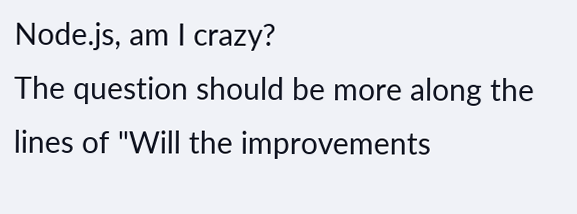Node.js, am I crazy?
The question should be more along the lines of "Will the improvements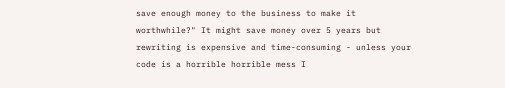save enough money to the business to make it worthwhile?" It might save money over 5 years but rewriting is expensive and time-consuming - unless your code is a horrible horrible mess I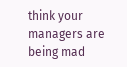think your managers are being mad